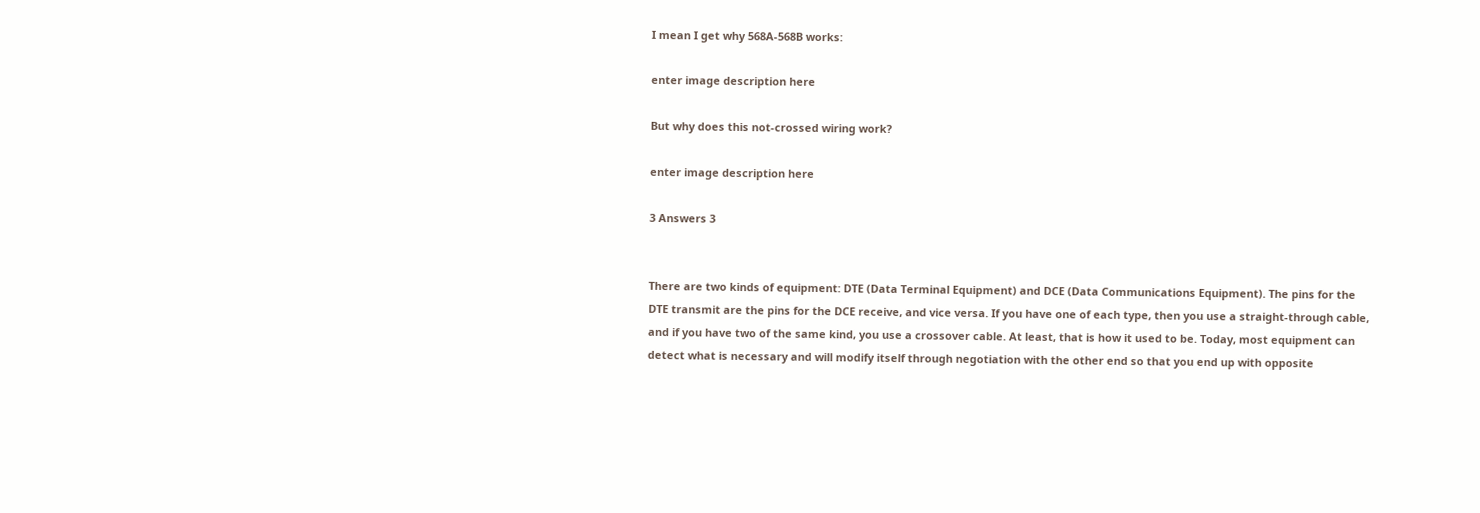I mean I get why 568A-568B works:

enter image description here

But why does this not-crossed wiring work?

enter image description here

3 Answers 3


There are two kinds of equipment: DTE (Data Terminal Equipment) and DCE (Data Communications Equipment). The pins for the DTE transmit are the pins for the DCE receive, and vice versa. If you have one of each type, then you use a straight-through cable, and if you have two of the same kind, you use a crossover cable. At least, that is how it used to be. Today, most equipment can detect what is necessary and will modify itself through negotiation with the other end so that you end up with opposite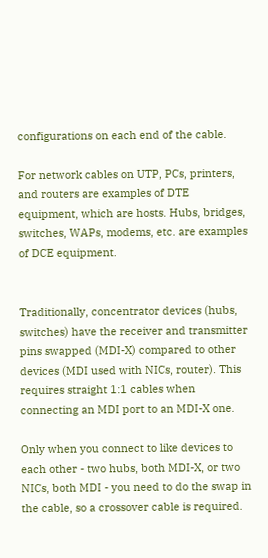configurations on each end of the cable.

For network cables on UTP, PCs, printers, and routers are examples of DTE equipment, which are hosts. Hubs, bridges, switches, WAPs, modems, etc. are examples of DCE equipment.


Traditionally, concentrator devices (hubs, switches) have the receiver and transmitter pins swapped (MDI-X) compared to other devices (MDI used with NICs, router). This requires straight 1:1 cables when connecting an MDI port to an MDI-X one.

Only when you connect to like devices to each other - two hubs, both MDI-X, or two NICs, both MDI - you need to do the swap in the cable, so a crossover cable is required.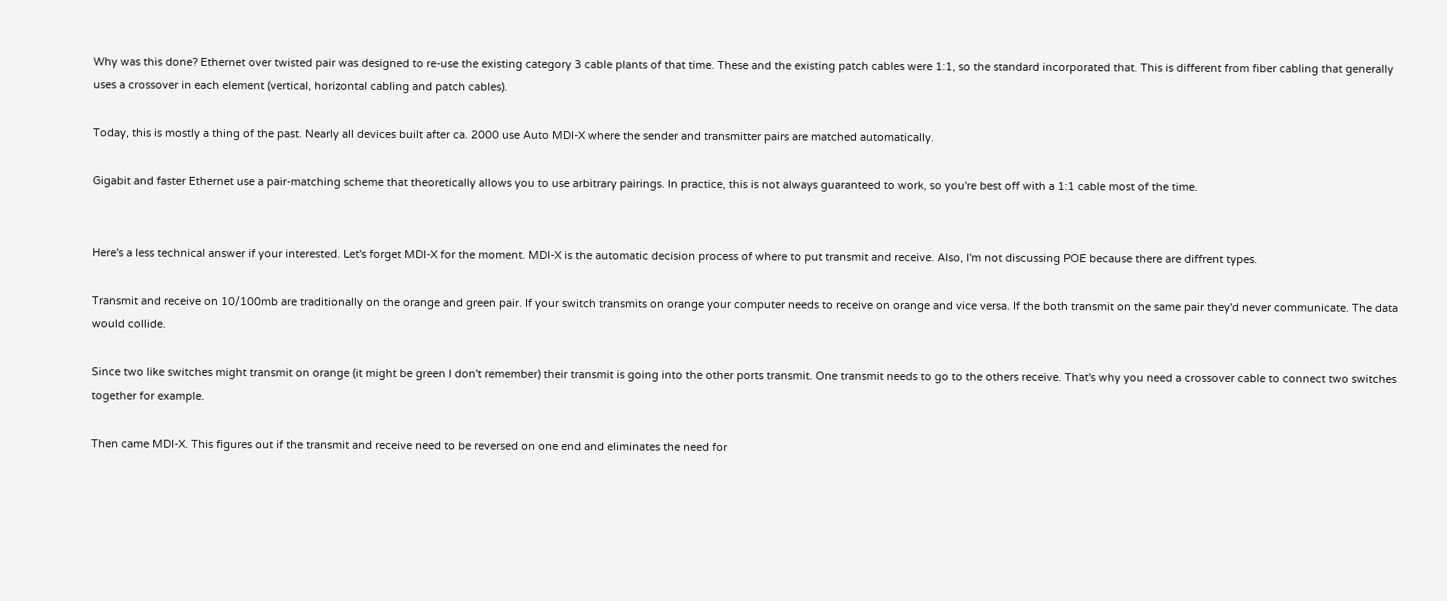Why was this done? Ethernet over twisted pair was designed to re-use the existing category 3 cable plants of that time. These and the existing patch cables were 1:1, so the standard incorporated that. This is different from fiber cabling that generally uses a crossover in each element (vertical, horizontal cabling and patch cables).

Today, this is mostly a thing of the past. Nearly all devices built after ca. 2000 use Auto MDI-X where the sender and transmitter pairs are matched automatically.

Gigabit and faster Ethernet use a pair-matching scheme that theoretically allows you to use arbitrary pairings. In practice, this is not always guaranteed to work, so you're best off with a 1:1 cable most of the time.


Here's a less technical answer if your interested. Let's forget MDI-X for the moment. MDI-X is the automatic decision process of where to put transmit and receive. Also, I'm not discussing POE because there are diffrent types.

Transmit and receive on 10/100mb are traditionally on the orange and green pair. If your switch transmits on orange your computer needs to receive on orange and vice versa. If the both transmit on the same pair they'd never communicate. The data would collide.

Since two like switches might transmit on orange (it might be green I don't remember) their transmit is going into the other ports transmit. One transmit needs to go to the others receive. That's why you need a crossover cable to connect two switches together for example.

Then came MDI-X. This figures out if the transmit and receive need to be reversed on one end and eliminates the need for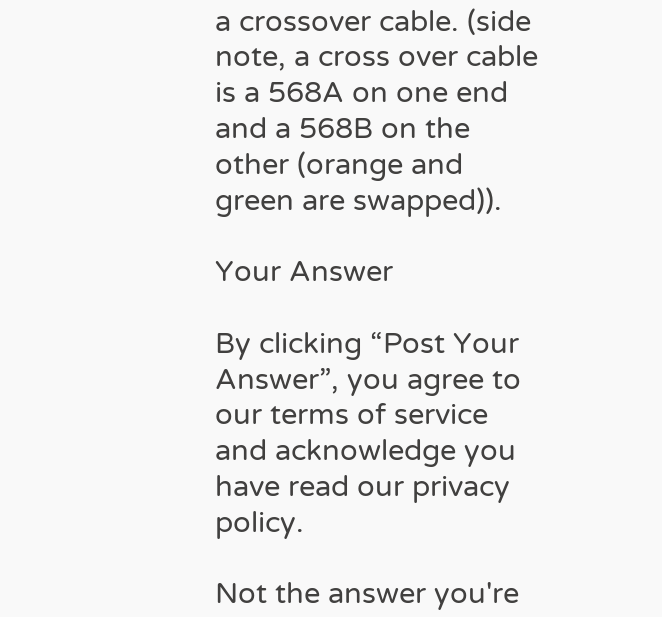a crossover cable. (side note, a cross over cable is a 568A on one end and a 568B on the other (orange and green are swapped)).

Your Answer

By clicking “Post Your Answer”, you agree to our terms of service and acknowledge you have read our privacy policy.

Not the answer you're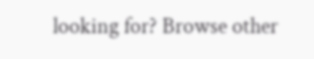looking for? Browse other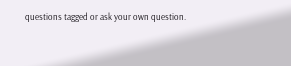questions tagged or ask your own question.